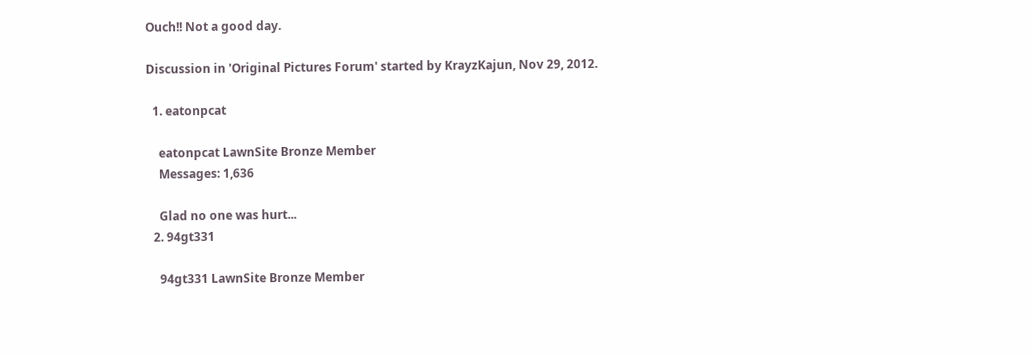Ouch!! Not a good day.

Discussion in 'Original Pictures Forum' started by KrayzKajun, Nov 29, 2012.

  1. eatonpcat

    eatonpcat LawnSite Bronze Member
    Messages: 1,636

    Glad no one was hurt...
  2. 94gt331

    94gt331 LawnSite Bronze Member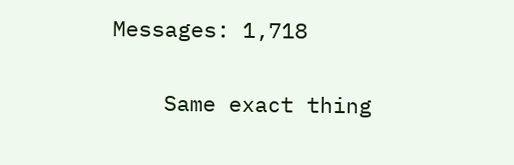Messages: 1,718

    Same exact thing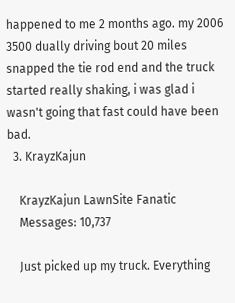happened to me 2 months ago. my 2006 3500 dually driving bout 20 miles snapped the tie rod end and the truck started really shaking, i was glad i wasn't going that fast could have been bad.
  3. KrayzKajun

    KrayzKajun LawnSite Fanatic
    Messages: 10,737

    Just picked up my truck. Everything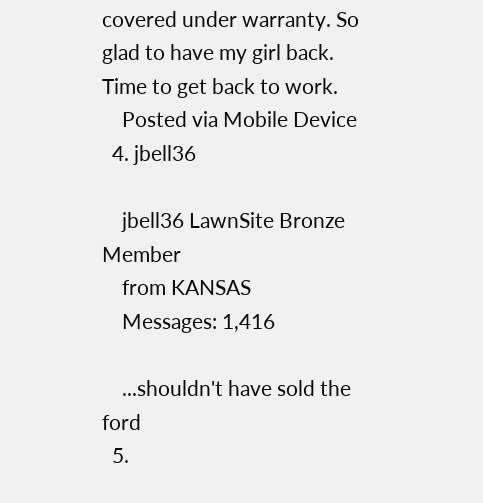covered under warranty. So glad to have my girl back. Time to get back to work.
    Posted via Mobile Device
  4. jbell36

    jbell36 LawnSite Bronze Member
    from KANSAS
    Messages: 1,416

    ...shouldn't have sold the ford
  5.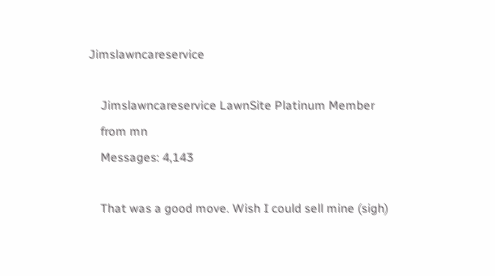Jimslawncareservice

    Jimslawncareservice LawnSite Platinum Member
    from mn
    Messages: 4,143

    That was a good move. Wish I could sell mine (sigh)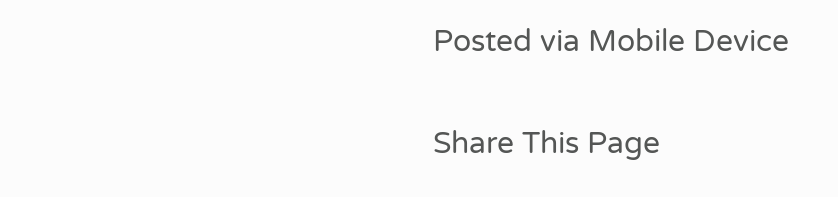Posted via Mobile Device

Share This Page